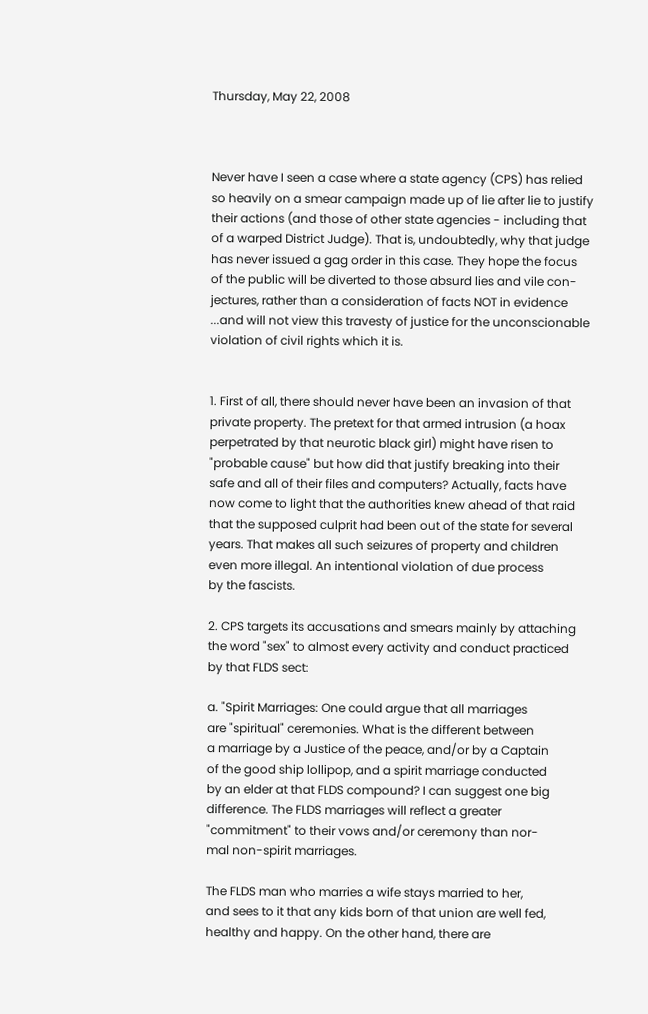Thursday, May 22, 2008



Never have I seen a case where a state agency (CPS) has relied
so heavily on a smear campaign made up of lie after lie to justify
their actions (and those of other state agencies - including that
of a warped District Judge). That is, undoubtedly, why that judge
has never issued a gag order in this case. They hope the focus
of the public will be diverted to those absurd lies and vile con-
jectures, rather than a consideration of facts NOT in evidence
...and will not view this travesty of justice for the unconscionable
violation of civil rights which it is.


1. First of all, there should never have been an invasion of that
private property. The pretext for that armed intrusion (a hoax
perpetrated by that neurotic black girl) might have risen to
"probable cause" but how did that justify breaking into their
safe and all of their files and computers? Actually, facts have
now come to light that the authorities knew ahead of that raid
that the supposed culprit had been out of the state for several
years. That makes all such seizures of property and children
even more illegal. An intentional violation of due process
by the fascists.

2. CPS targets its accusations and smears mainly by attaching
the word "sex" to almost every activity and conduct practiced
by that FLDS sect:

a. "Spirit Marriages: One could argue that all marriages
are "spiritual" ceremonies. What is the different between
a marriage by a Justice of the peace, and/or by a Captain
of the good ship lollipop, and a spirit marriage conducted
by an elder at that FLDS compound? I can suggest one big
difference. The FLDS marriages will reflect a greater
"commitment" to their vows and/or ceremony than nor-
mal non-spirit marriages.

The FLDS man who marries a wife stays married to her,
and sees to it that any kids born of that union are well fed,
healthy and happy. On the other hand, there are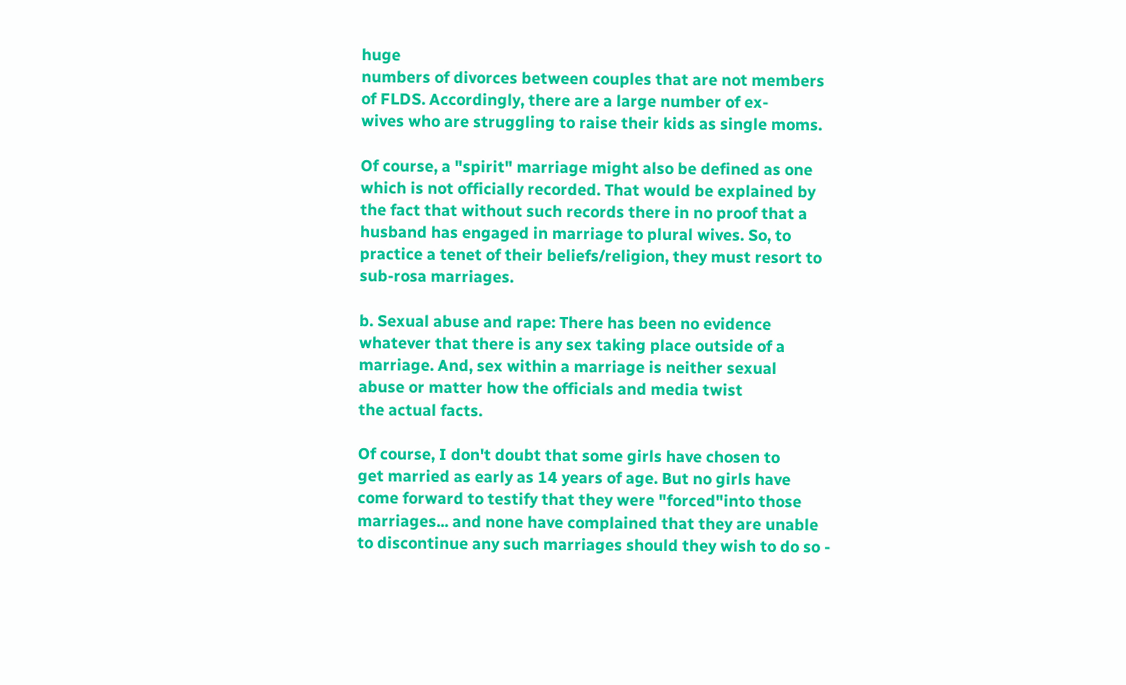huge
numbers of divorces between couples that are not members
of FLDS. Accordingly, there are a large number of ex-
wives who are struggling to raise their kids as single moms.

Of course, a "spirit" marriage might also be defined as one
which is not officially recorded. That would be explained by
the fact that without such records there in no proof that a
husband has engaged in marriage to plural wives. So, to
practice a tenet of their beliefs/religion, they must resort to
sub-rosa marriages.

b. Sexual abuse and rape: There has been no evidence
whatever that there is any sex taking place outside of a
marriage. And, sex within a marriage is neither sexual
abuse or matter how the officials and media twist
the actual facts.

Of course, I don't doubt that some girls have chosen to
get married as early as 14 years of age. But no girls have
come forward to testify that they were "forced"into those
marriages... and none have complained that they are unable
to discontinue any such marriages should they wish to do so -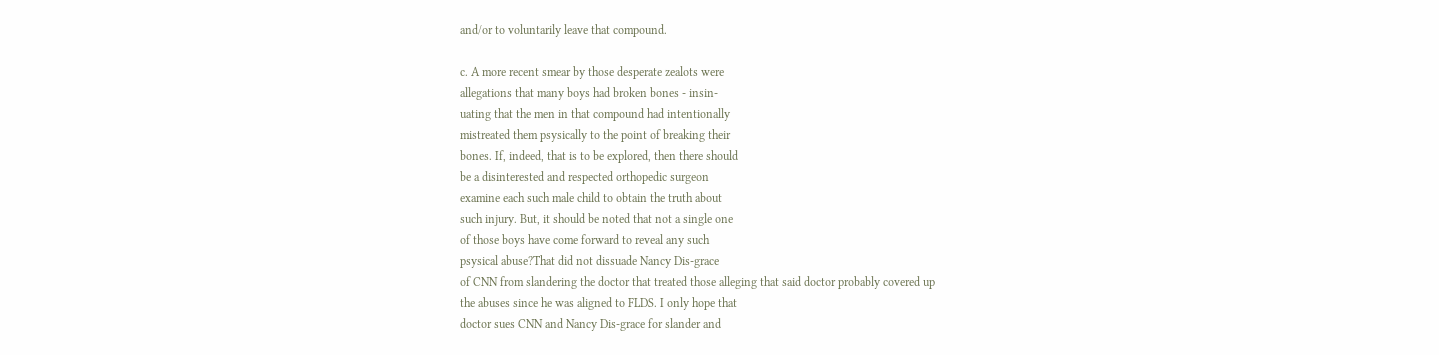and/or to voluntarily leave that compound.

c. A more recent smear by those desperate zealots were
allegations that many boys had broken bones - insin-
uating that the men in that compound had intentionally
mistreated them psysically to the point of breaking their
bones. If, indeed, that is to be explored, then there should
be a disinterested and respected orthopedic surgeon
examine each such male child to obtain the truth about
such injury. But, it should be noted that not a single one
of those boys have come forward to reveal any such
psysical abuse?That did not dissuade Nancy Dis-grace
of CNN from slandering the doctor that treated those alleging that said doctor probably covered up
the abuses since he was aligned to FLDS. I only hope that
doctor sues CNN and Nancy Dis-grace for slander and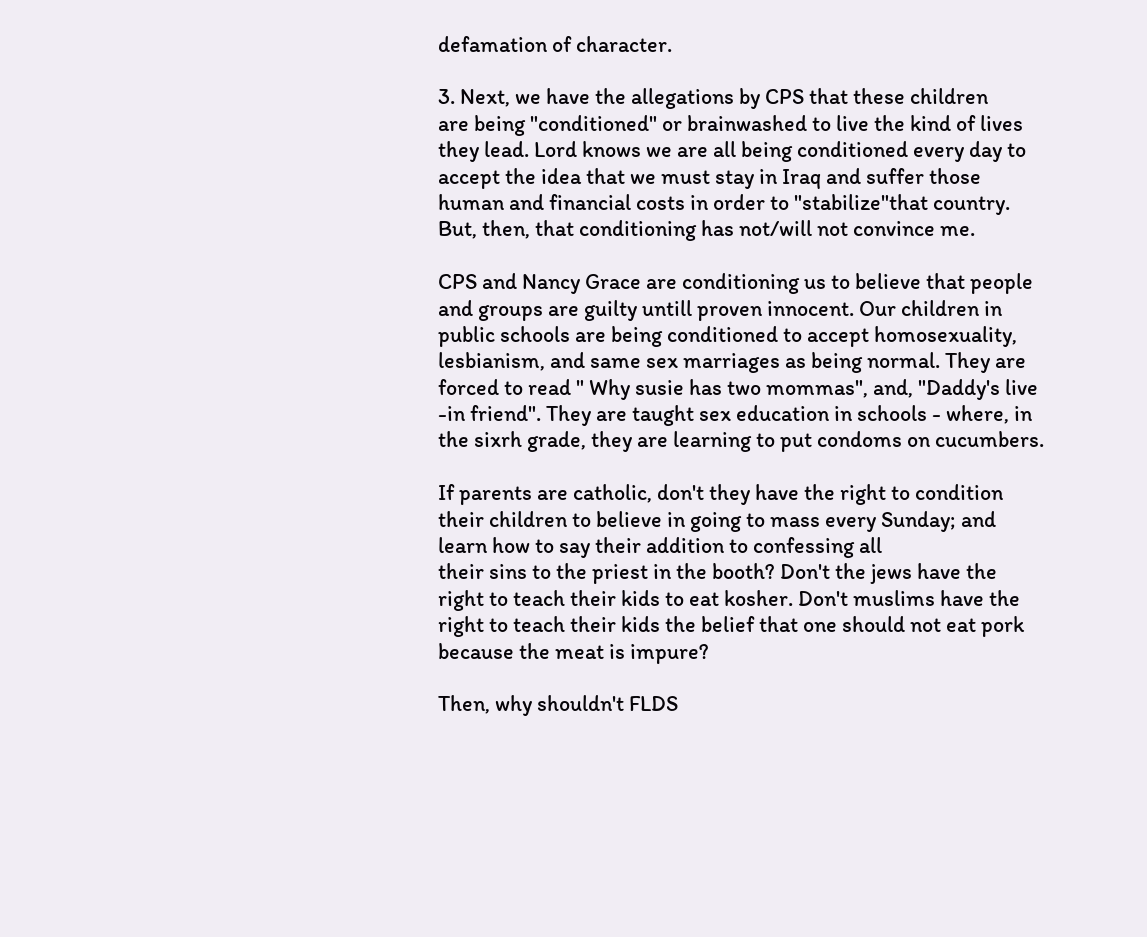defamation of character.

3. Next, we have the allegations by CPS that these children
are being "conditioned" or brainwashed to live the kind of lives
they lead. Lord knows we are all being conditioned every day to
accept the idea that we must stay in Iraq and suffer those
human and financial costs in order to "stabilize"that country.
But, then, that conditioning has not/will not convince me.

CPS and Nancy Grace are conditioning us to believe that people
and groups are guilty untill proven innocent. Our children in
public schools are being conditioned to accept homosexuality,
lesbianism, and same sex marriages as being normal. They are
forced to read " Why susie has two mommas", and, "Daddy's live
-in friend". They are taught sex education in schools - where, in
the sixrh grade, they are learning to put condoms on cucumbers.

If parents are catholic, don't they have the right to condition
their children to believe in going to mass every Sunday; and
learn how to say their addition to confessing all
their sins to the priest in the booth? Don't the jews have the
right to teach their kids to eat kosher. Don't muslims have the
right to teach their kids the belief that one should not eat pork
because the meat is impure?

Then, why shouldn't FLDS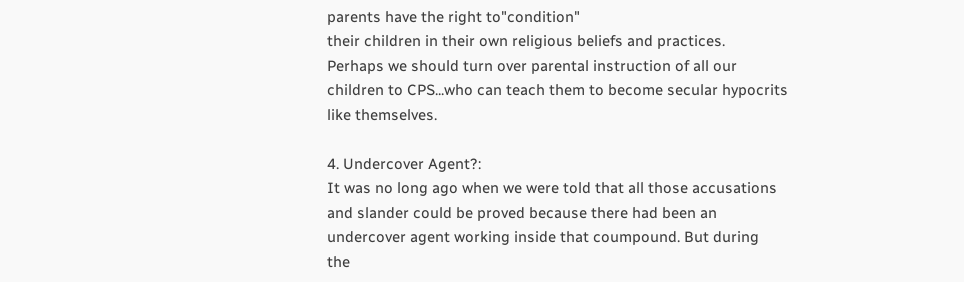parents have the right to"condition"
their children in their own religious beliefs and practices.
Perhaps we should turn over parental instruction of all our
children to CPS...who can teach them to become secular hypocrits
like themselves.

4. Undercover Agent?:
It was no long ago when we were told that all those accusations
and slander could be proved because there had been an
undercover agent working inside that coumpound. But during
the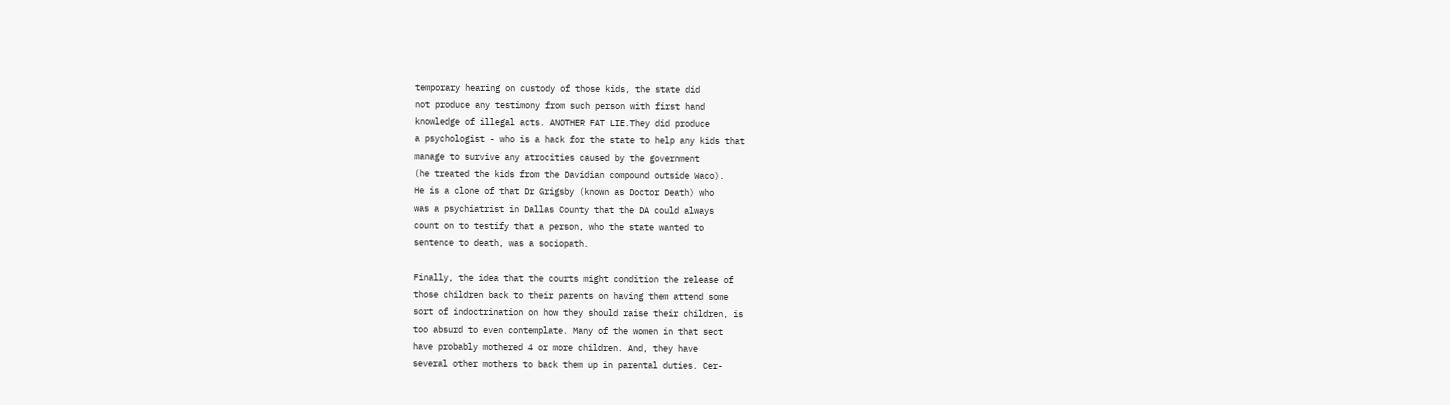temporary hearing on custody of those kids, the state did
not produce any testimony from such person with first hand
knowledge of illegal acts. ANOTHER FAT LIE.They did produce
a psychologist - who is a hack for the state to help any kids that
manage to survive any atrocities caused by the government
(he treated the kids from the Davidian compound outside Waco).
He is a clone of that Dr Grigsby (known as Doctor Death) who
was a psychiatrist in Dallas County that the DA could always
count on to testify that a person, who the state wanted to
sentence to death, was a sociopath.

Finally, the idea that the courts might condition the release of
those children back to their parents on having them attend some
sort of indoctrination on how they should raise their children, is
too absurd to even contemplate. Many of the women in that sect
have probably mothered 4 or more children. And, they have
several other mothers to back them up in parental duties. Cer-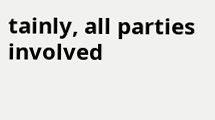tainly, all parties involved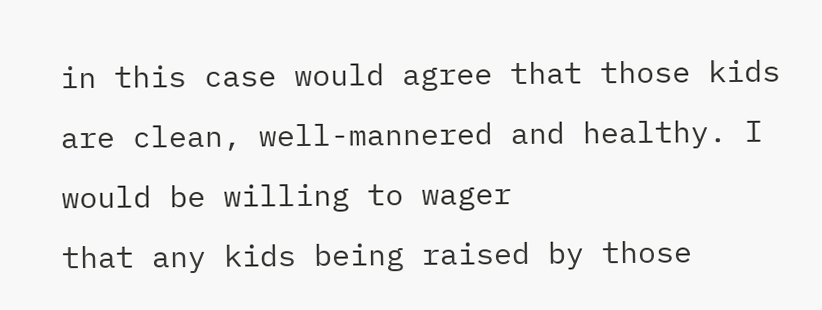in this case would agree that those kids
are clean, well-mannered and healthy. I would be willing to wager
that any kids being raised by those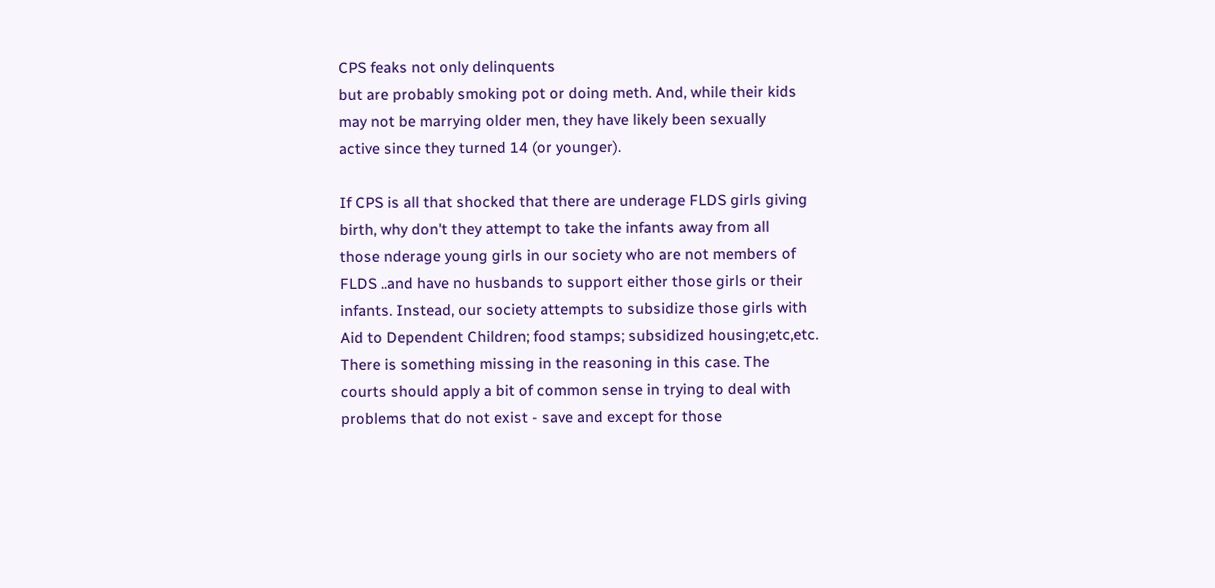CPS feaks not only delinquents
but are probably smoking pot or doing meth. And, while their kids
may not be marrying older men, they have likely been sexually
active since they turned 14 (or younger).

If CPS is all that shocked that there are underage FLDS girls giving
birth, why don't they attempt to take the infants away from all
those nderage young girls in our society who are not members of
FLDS ..and have no husbands to support either those girls or their
infants. Instead, our society attempts to subsidize those girls with
Aid to Dependent Children; food stamps; subsidized housing;etc,etc.
There is something missing in the reasoning in this case. The
courts should apply a bit of common sense in trying to deal with
problems that do not exist - save and except for those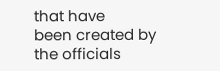that have
been created by the officials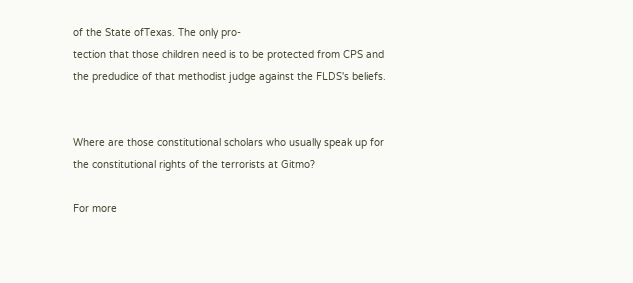of the State ofTexas. The only pro-
tection that those children need is to be protected from CPS and
the predudice of that methodist judge against the FLDS's beliefs.


Where are those constitutional scholars who usually speak up for
the constitutional rights of the terrorists at Gitmo?

For more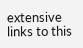extensive links to this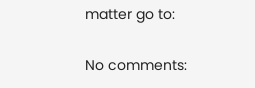matter go to:

No comments: